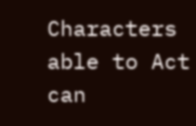Characters able to Act can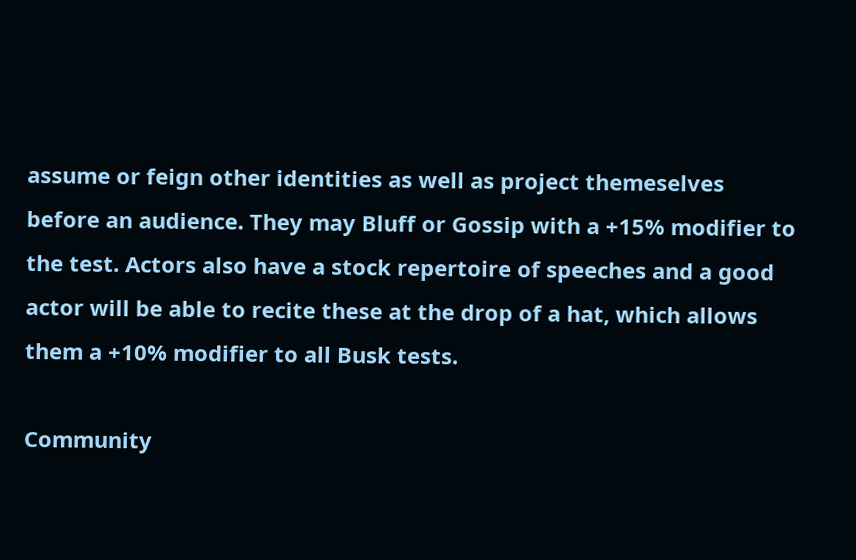assume or feign other identities as well as project themeselves before an audience. They may Bluff or Gossip with a +15% modifier to the test. Actors also have a stock repertoire of speeches and a good actor will be able to recite these at the drop of a hat, which allows them a +10% modifier to all Busk tests.

Community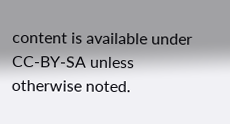content is available under CC-BY-SA unless otherwise noted.